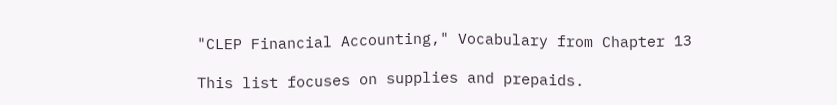"CLEP Financial Accounting," Vocabulary from Chapter 13

This list focuses on supplies and prepaids.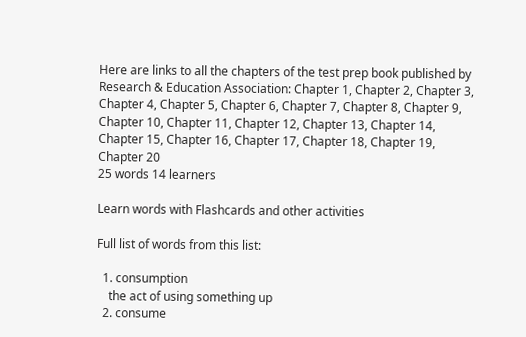Here are links to all the chapters of the test prep book published by Research & Education Association: Chapter 1, Chapter 2, Chapter 3, Chapter 4, Chapter 5, Chapter 6, Chapter 7, Chapter 8, Chapter 9, Chapter 10, Chapter 11, Chapter 12, Chapter 13, Chapter 14, Chapter 15, Chapter 16, Chapter 17, Chapter 18, Chapter 19, Chapter 20
25 words 14 learners

Learn words with Flashcards and other activities

Full list of words from this list:

  1. consumption
    the act of using something up
  2. consume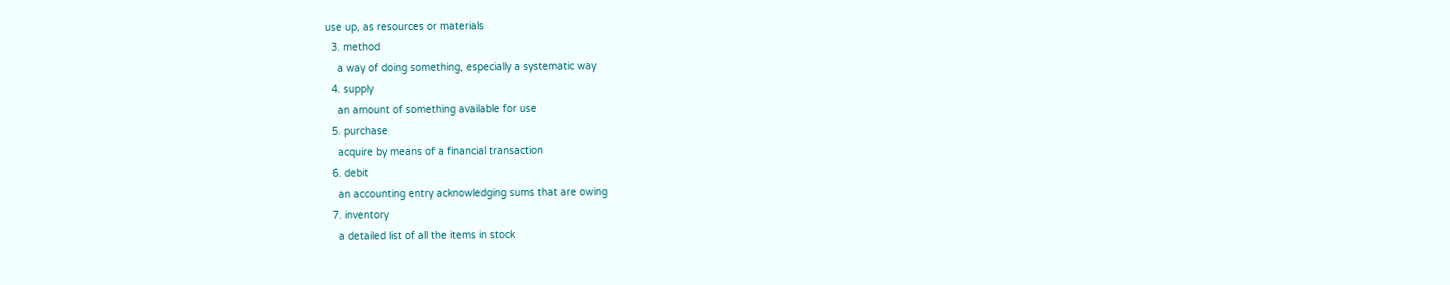use up, as resources or materials
  3. method
    a way of doing something, especially a systematic way
  4. supply
    an amount of something available for use
  5. purchase
    acquire by means of a financial transaction
  6. debit
    an accounting entry acknowledging sums that are owing
  7. inventory
    a detailed list of all the items in stock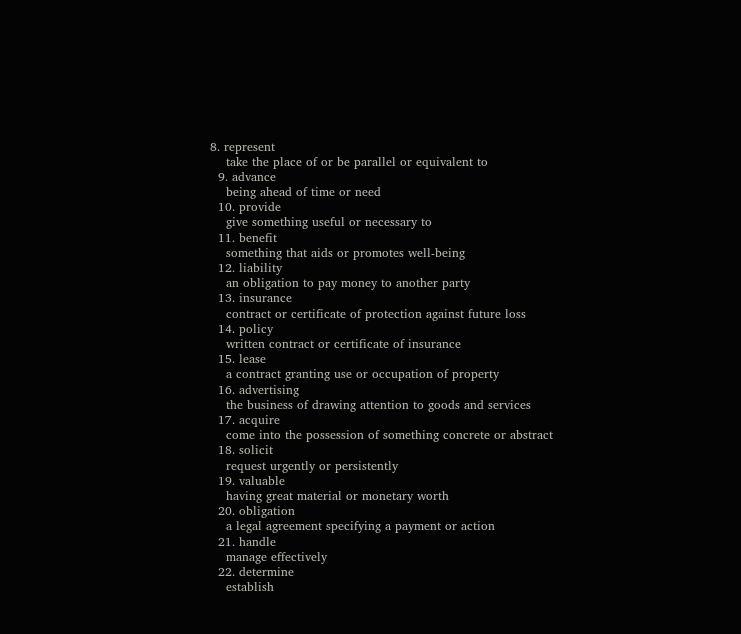8. represent
    take the place of or be parallel or equivalent to
  9. advance
    being ahead of time or need
  10. provide
    give something useful or necessary to
  11. benefit
    something that aids or promotes well-being
  12. liability
    an obligation to pay money to another party
  13. insurance
    contract or certificate of protection against future loss
  14. policy
    written contract or certificate of insurance
  15. lease
    a contract granting use or occupation of property
  16. advertising
    the business of drawing attention to goods and services
  17. acquire
    come into the possession of something concrete or abstract
  18. solicit
    request urgently or persistently
  19. valuable
    having great material or monetary worth
  20. obligation
    a legal agreement specifying a payment or action
  21. handle
    manage effectively
  22. determine
    establish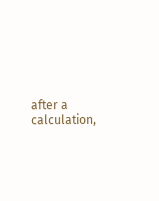after a calculation,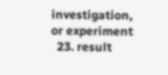investigation, or experiment
  23. result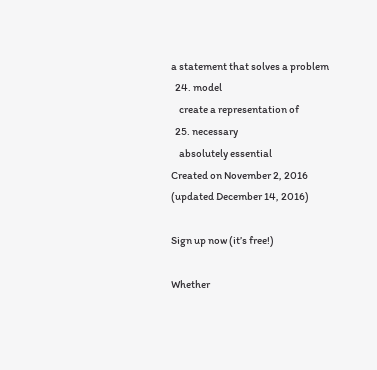a statement that solves a problem
  24. model
    create a representation of
  25. necessary
    absolutely essential
Created on November 2, 2016 (updated December 14, 2016)

Sign up now (it’s free!)

Whether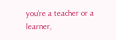you’re a teacher or a learner,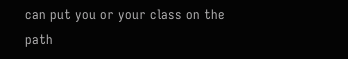can put you or your class on the path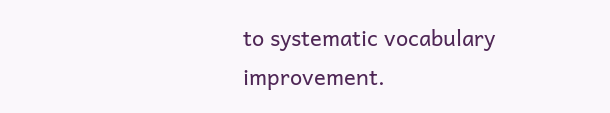to systematic vocabulary improvement.